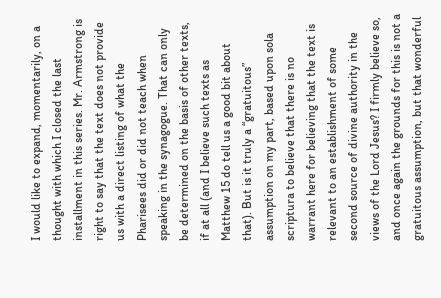I would like to expand, momentarily, on a thought with which I closed the last installment in this series. Mr. Armstrong is right to say that the text does not provide us with a direct listing of what the Pharisees did or did not teach when speaking in the synagogue. That can only be determined on the basis of other texts, if at all (and I believe such texts as Matthew 15 do tell us a good bit about that). But is it truly a “gratuitous” assumption on my part, based upon sola scriptura to believe that there is no warrant here for believing that the text is relevant to an establishment of some second source of divine authority in the views of the Lord Jesus? I firmly believe so, and once again the grounds for this is not a gratuitous assumption, but that wonderful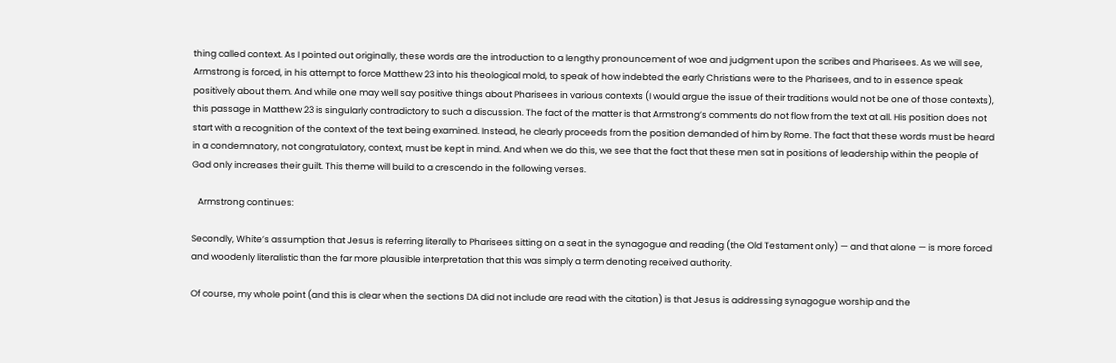thing called context. As I pointed out originally, these words are the introduction to a lengthy pronouncement of woe and judgment upon the scribes and Pharisees. As we will see, Armstrong is forced, in his attempt to force Matthew 23 into his theological mold, to speak of how indebted the early Christians were to the Pharisees, and to in essence speak positively about them. And while one may well say positive things about Pharisees in various contexts (I would argue the issue of their traditions would not be one of those contexts), this passage in Matthew 23 is singularly contradictory to such a discussion. The fact of the matter is that Armstrong’s comments do not flow from the text at all. His position does not start with a recognition of the context of the text being examined. Instead, he clearly proceeds from the position demanded of him by Rome. The fact that these words must be heard in a condemnatory, not congratulatory, context, must be kept in mind. And when we do this, we see that the fact that these men sat in positions of leadership within the people of God only increases their guilt. This theme will build to a crescendo in the following verses.

   Armstrong continues:

Secondly, White’s assumption that Jesus is referring literally to Pharisees sitting on a seat in the synagogue and reading (the Old Testament only) — and that alone — is more forced and woodenly literalistic than the far more plausible interpretation that this was simply a term denoting received authority.

Of course, my whole point (and this is clear when the sections DA did not include are read with the citation) is that Jesus is addressing synagogue worship and the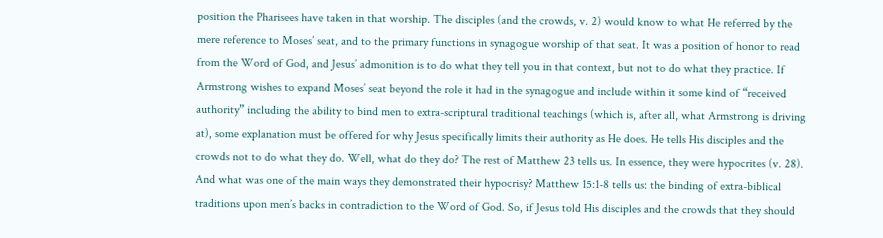position the Pharisees have taken in that worship. The disciples (and the crowds, v. 2) would know to what He referred by the mere reference to Moses’ seat, and to the primary functions in synagogue worship of that seat. It was a position of honor to read from the Word of God, and Jesus’ admonition is to do what they tell you in that context, but not to do what they practice. If Armstrong wishes to expand Moses’ seat beyond the role it had in the synagogue and include within it some kind of “received authority” including the ability to bind men to extra-scriptural traditional teachings (which is, after all, what Armstrong is driving at), some explanation must be offered for why Jesus specifically limits their authority as He does. He tells His disciples and the crowds not to do what they do. Well, what do they do? The rest of Matthew 23 tells us. In essence, they were hypocrites (v. 28). And what was one of the main ways they demonstrated their hypocrisy? Matthew 15:1-8 tells us: the binding of extra-biblical traditions upon men’s backs in contradiction to the Word of God. So, if Jesus told His disciples and the crowds that they should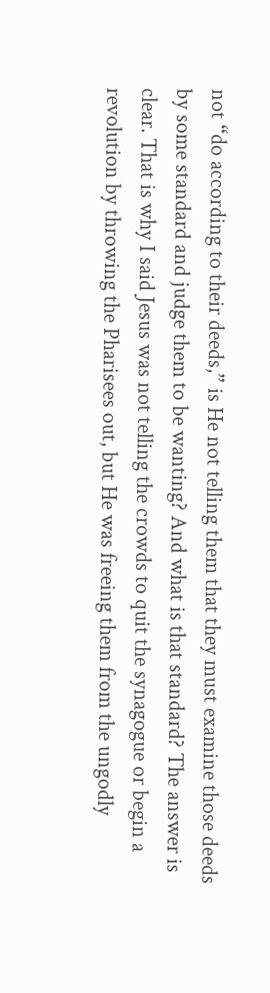not “do according to their deeds,” is He not telling them that they must examine those deeds by some standard and judge them to be wanting? And what is that standard? The answer is clear. That is why I said Jesus was not telling the crowds to quit the synagogue or begin a revolution by throwing the Pharisees out, but He was freeing them from the ungodly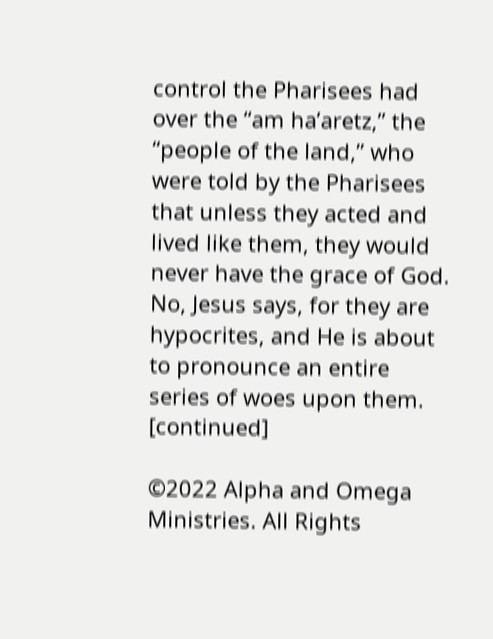control the Pharisees had over the “am ha’aretz,” the “people of the land,” who were told by the Pharisees that unless they acted and lived like them, they would never have the grace of God. No, Jesus says, for they are hypocrites, and He is about to pronounce an entire series of woes upon them. [continued]

©2022 Alpha and Omega Ministries. All Rights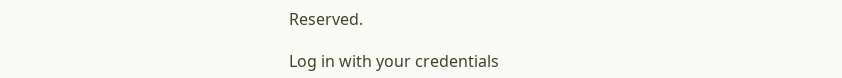Reserved.

Log in with your credentials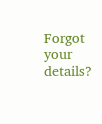Forgot your details?